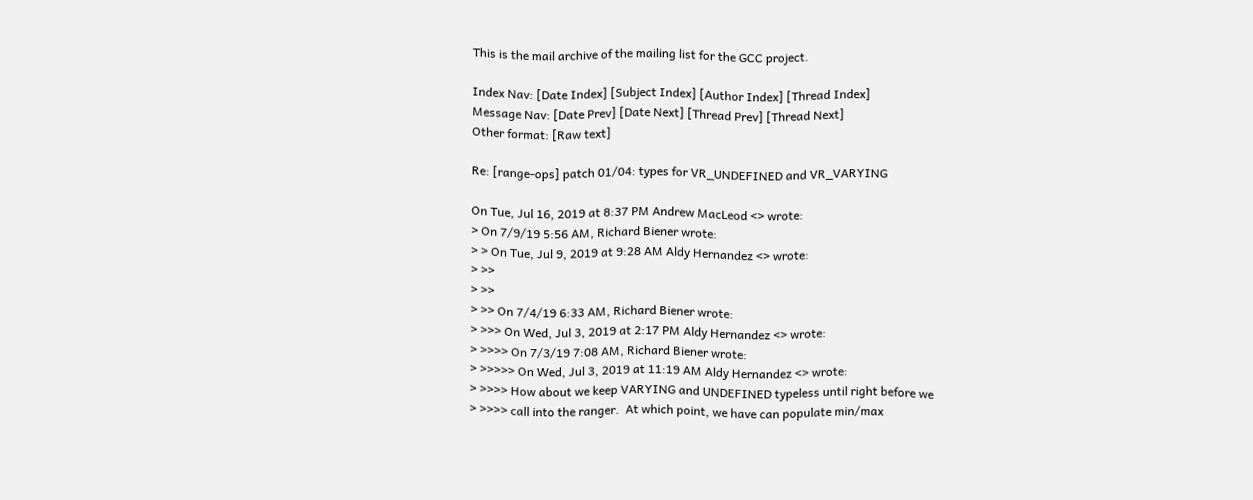This is the mail archive of the mailing list for the GCC project.

Index Nav: [Date Index] [Subject Index] [Author Index] [Thread Index]
Message Nav: [Date Prev] [Date Next] [Thread Prev] [Thread Next]
Other format: [Raw text]

Re: [range-ops] patch 01/04: types for VR_UNDEFINED and VR_VARYING

On Tue, Jul 16, 2019 at 8:37 PM Andrew MacLeod <> wrote:
> On 7/9/19 5:56 AM, Richard Biener wrote:
> > On Tue, Jul 9, 2019 at 9:28 AM Aldy Hernandez <> wrote:
> >>
> >>
> >> On 7/4/19 6:33 AM, Richard Biener wrote:
> >>> On Wed, Jul 3, 2019 at 2:17 PM Aldy Hernandez <> wrote:
> >>>> On 7/3/19 7:08 AM, Richard Biener wrote:
> >>>>> On Wed, Jul 3, 2019 at 11:19 AM Aldy Hernandez <> wrote:
> >>>> How about we keep VARYING and UNDEFINED typeless until right before we
> >>>> call into the ranger.  At which point, we have can populate min/max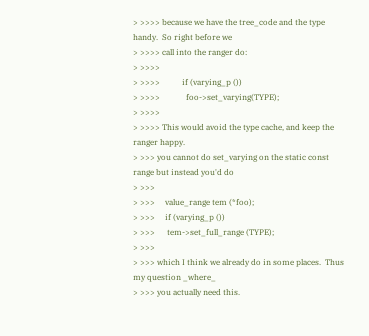> >>>> because we have the tree_code and the type handy.  So right before we
> >>>> call into the ranger do:
> >>>>
> >>>>           if (varying_p ())
> >>>>             foo->set_varying(TYPE);
> >>>>
> >>>> This would avoid the type cache, and keep the ranger happy.
> >>> you cannot do set_varying on the static const range but instead you'd do
> >>>
> >>>     value_range tem (*foo);
> >>>     if (varying_p ())
> >>>      tem->set_full_range (TYPE);
> >>>
> >>> which I think we already do in some places.  Thus my question _where_
> >>> you actually need this.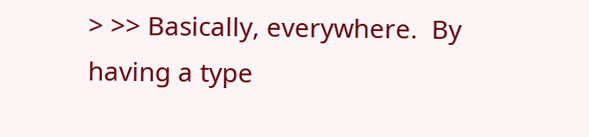> >> Basically, everywhere.  By having a type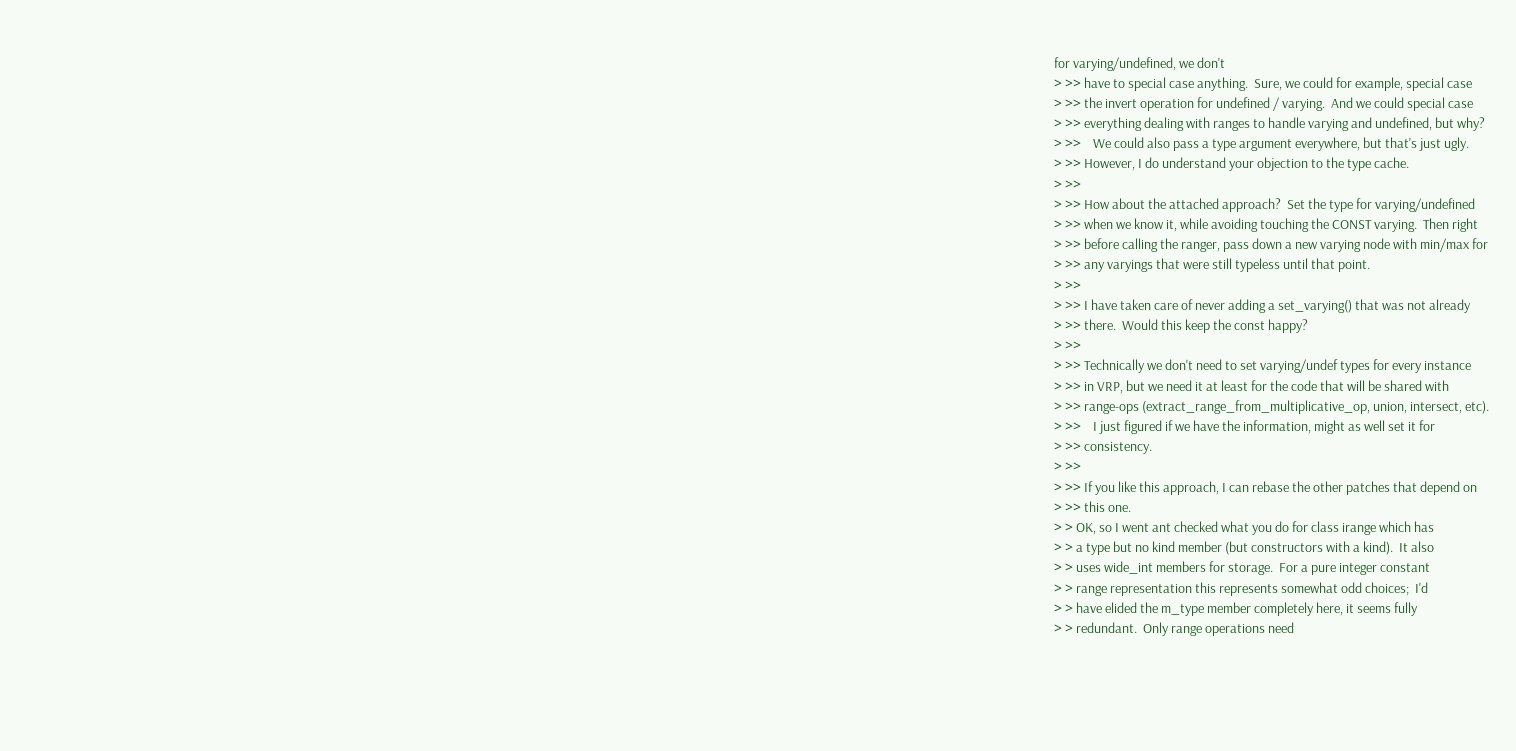for varying/undefined, we don't
> >> have to special case anything.  Sure, we could for example, special case
> >> the invert operation for undefined / varying.  And we could special case
> >> everything dealing with ranges to handle varying and undefined, but why?
> >>    We could also pass a type argument everywhere, but that's just ugly.
> >> However, I do understand your objection to the type cache.
> >>
> >> How about the attached approach?  Set the type for varying/undefined
> >> when we know it, while avoiding touching the CONST varying.  Then right
> >> before calling the ranger, pass down a new varying node with min/max for
> >> any varyings that were still typeless until that point.
> >>
> >> I have taken care of never adding a set_varying() that was not already
> >> there.  Would this keep the const happy?
> >>
> >> Technically we don't need to set varying/undef types for every instance
> >> in VRP, but we need it at least for the code that will be shared with
> >> range-ops (extract_range_from_multiplicative_op, union, intersect, etc).
> >>    I just figured if we have the information, might as well set it for
> >> consistency.
> >>
> >> If you like this approach, I can rebase the other patches that depend on
> >> this one.
> > OK, so I went ant checked what you do for class irange which has
> > a type but no kind member (but constructors with a kind).  It also
> > uses wide_int members for storage.  For a pure integer constant
> > range representation this represents somewhat odd choices;  I'd
> > have elided the m_type member completely here, it seems fully
> > redundant.  Only range operations need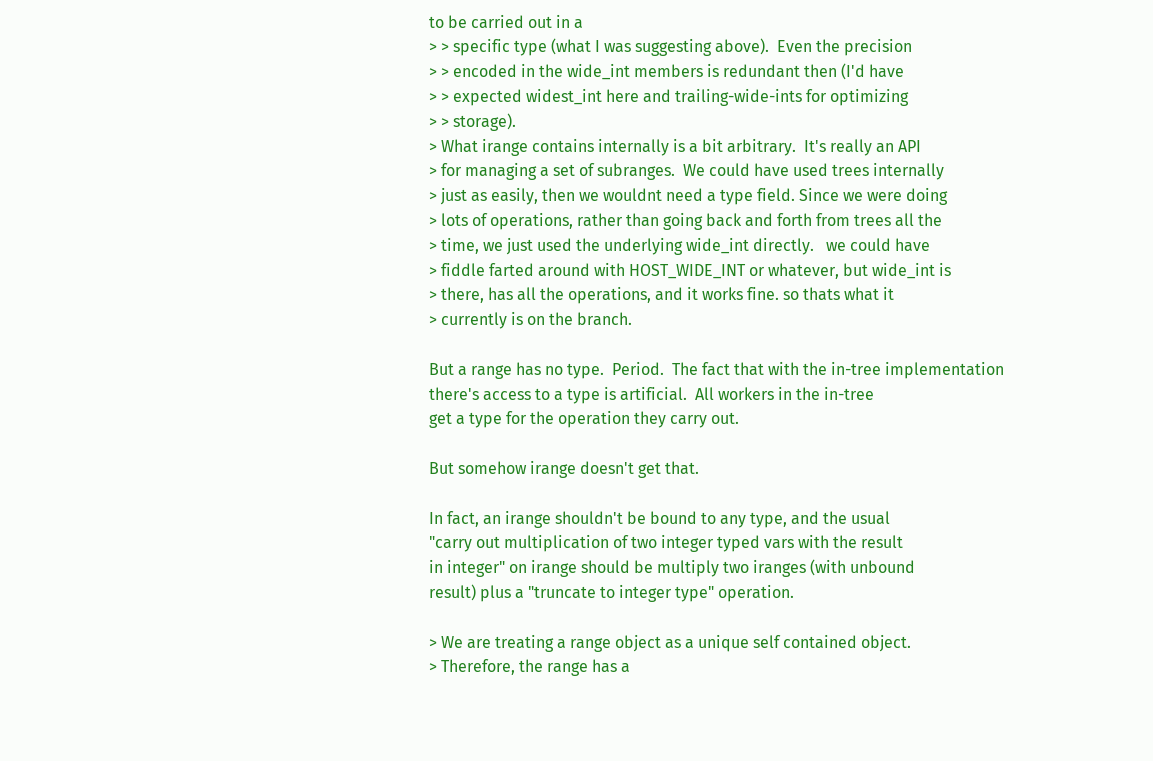to be carried out in a
> > specific type (what I was suggesting above).  Even the precision
> > encoded in the wide_int members is redundant then (I'd have
> > expected widest_int here and trailing-wide-ints for optimizing
> > storage).
> What irange contains internally is a bit arbitrary.  It's really an API
> for managing a set of subranges.  We could have used trees internally
> just as easily, then we wouldnt need a type field. Since we were doing
> lots of operations, rather than going back and forth from trees all the
> time, we just used the underlying wide_int directly.   we could have
> fiddle farted around with HOST_WIDE_INT or whatever, but wide_int is
> there, has all the operations, and it works fine. so thats what it
> currently is on the branch.

But a range has no type.  Period.  The fact that with the in-tree implementation
there's access to a type is artificial.  All workers in the in-tree
get a type for the operation they carry out.

But somehow irange doesn't get that.

In fact, an irange shouldn't be bound to any type, and the usual
"carry out multiplication of two integer typed vars with the result
in integer" on irange should be multiply two iranges (with unbound
result) plus a "truncate to integer type" operation.

> We are treating a range object as a unique self contained object.
> Therefore, the range has a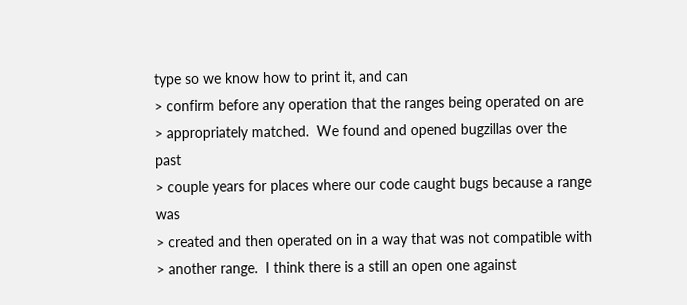type so we know how to print it, and can
> confirm before any operation that the ranges being operated on are
> appropriately matched.  We found and opened bugzillas over the past
> couple years for places where our code caught bugs because a range was
> created and then operated on in a way that was not compatible with
> another range.  I think there is a still an open one against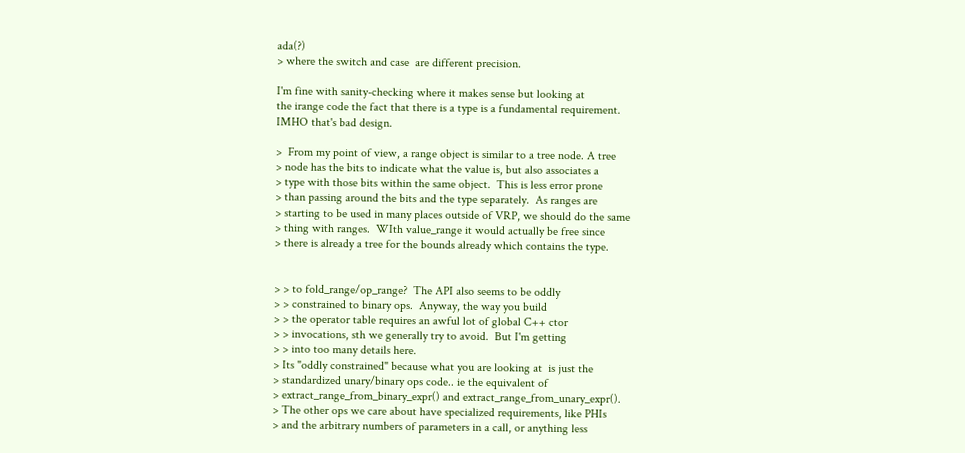ada(?)
> where the switch and case  are different precision.

I'm fine with sanity-checking where it makes sense but looking at
the irange code the fact that there is a type is a fundamental requirement.
IMHO that's bad design.

>  From my point of view, a range object is similar to a tree node. A tree
> node has the bits to indicate what the value is, but also associates a
> type with those bits within the same object.  This is less error prone
> than passing around the bits and the type separately.  As ranges are
> starting to be used in many places outside of VRP, we should do the same
> thing with ranges.  WIth value_range it would actually be free since
> there is already a tree for the bounds already which contains the type.


> > to fold_range/op_range?  The API also seems to be oddly
> > constrained to binary ops.  Anyway, the way you build
> > the operator table requires an awful lot of global C++ ctor
> > invocations, sth we generally try to avoid.  But I'm getting
> > into too many details here.
> Its "oddly constrained" because what you are looking at  is just the
> standardized unary/binary ops code.. ie the equivalent of
> extract_range_from_binary_expr() and extract_range_from_unary_expr().
> The other ops we care about have specialized requirements, like PHIs
> and the arbitrary numbers of parameters in a call, or anything less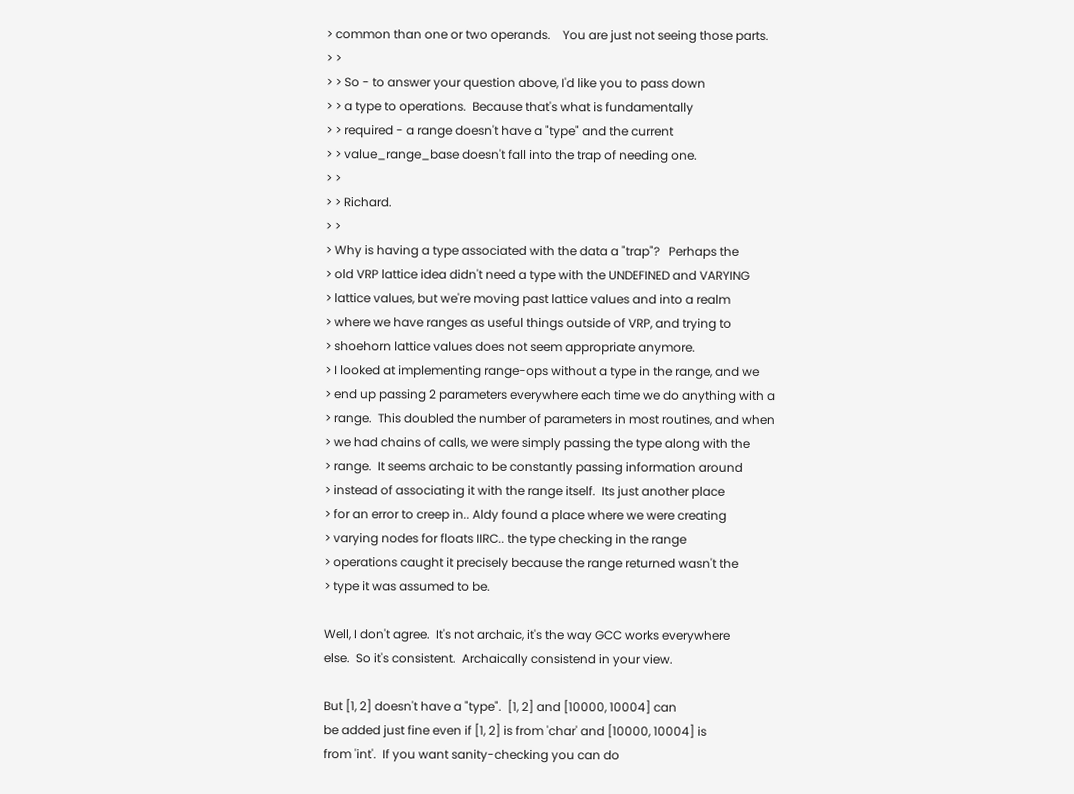> common than one or two operands.    You are just not seeing those parts.
> >
> > So - to answer your question above, I'd like you to pass down
> > a type to operations.  Because that's what is fundamentally
> > required - a range doesn't have a "type" and the current
> > value_range_base doesn't fall into the trap of needing one.
> >
> > Richard.
> >
> Why is having a type associated with the data a "trap"?   Perhaps the
> old VRP lattice idea didn't need a type with the UNDEFINED and VARYING
> lattice values, but we're moving past lattice values and into a realm
> where we have ranges as useful things outside of VRP, and trying to
> shoehorn lattice values does not seem appropriate anymore.
> I looked at implementing range-ops without a type in the range, and we
> end up passing 2 parameters everywhere each time we do anything with a
> range.  This doubled the number of parameters in most routines, and when
> we had chains of calls, we were simply passing the type along with the
> range.  It seems archaic to be constantly passing information around
> instead of associating it with the range itself.  Its just another place
> for an error to creep in.. Aldy found a place where we were creating
> varying nodes for floats IIRC.. the type checking in the range
> operations caught it precisely because the range returned wasn't the
> type it was assumed to be.

Well, I don't agree.  It's not archaic, it's the way GCC works everywhere
else.  So it's consistent.  Archaically consistend in your view.

But [1, 2] doesn't have a "type".  [1, 2] and [10000, 10004] can
be added just fine even if [1, 2] is from 'char' and [10000, 10004] is
from 'int'.  If you want sanity-checking you can do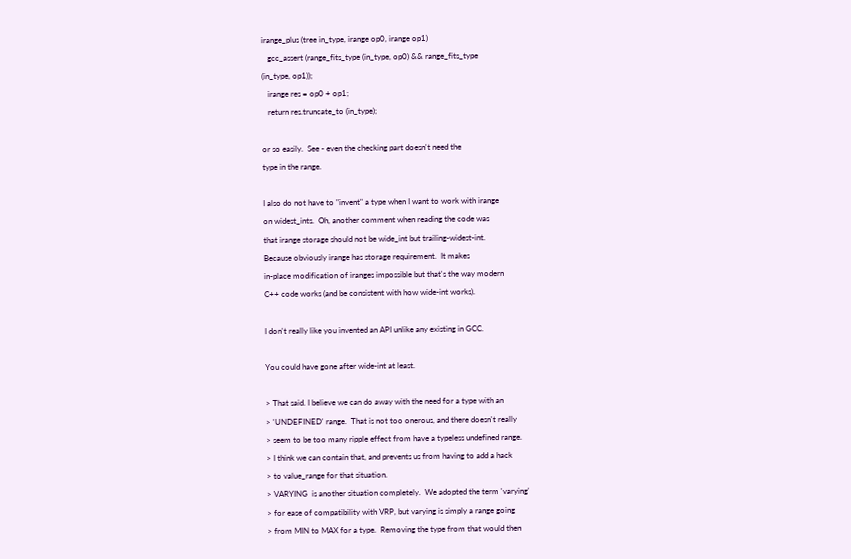irange_plus (tree in_type, irange op0, irange op1)
   gcc_assert (range_fits_type (in_type, op0) && range_fits_type
(in_type, op1));
   irange res = op0 + op1;
   return res.truncate_to (in_type);

or so easily.  See - even the checking part doesn't need the
type in the range.

I also do not have to "invent" a type when I want to work with irange
on widest_ints.  Oh, another comment when reading the code was
that irange storage should not be wide_int but trailing-widest-int.
Because obviously irange has storage requirement.  It makes
in-place modification of iranges impossible but that's the way modern
C++ code works (and be consistent with how wide-int works).

I don't really like you invented an API unlike any existing in GCC.

You could have gone after wide-int at least.

> That said. I believe we can do away with the need for a type with an
> 'UNDEFINED' range.  That is not too onerous, and there doesn't really
> seem to be too many ripple effect from have a typeless undefined range.
> I think we can contain that, and prevents us from having to add a hack
> to value_range for that situation.
> VARYING  is another situation completely.  We adopted the term 'varying'
> for ease of compatibility with VRP, but varying is simply a range going
> from MIN to MAX for a type.  Removing the type from that would then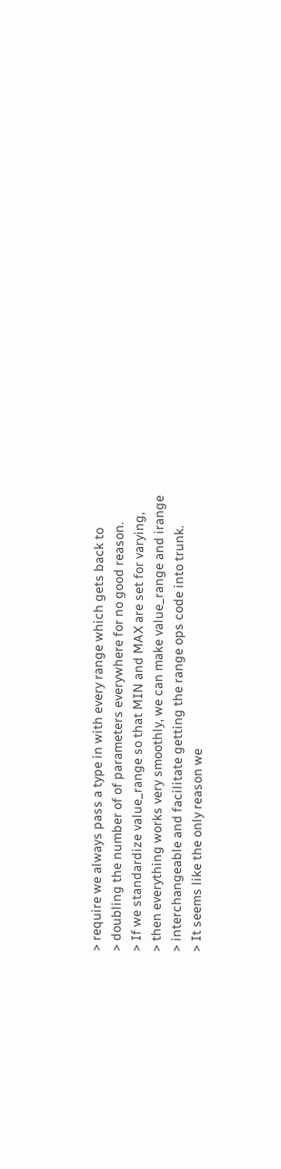> require we always pass a type in with every range which gets back to
> doubling the number of of parameters everywhere for no good reason.
> If we standardize value_range so that MIN and MAX are set for varying,
> then everything works very smoothly, we can make value_range and irange
> interchangeable and facilitate getting the range ops code into trunk.
> It seems like the only reason we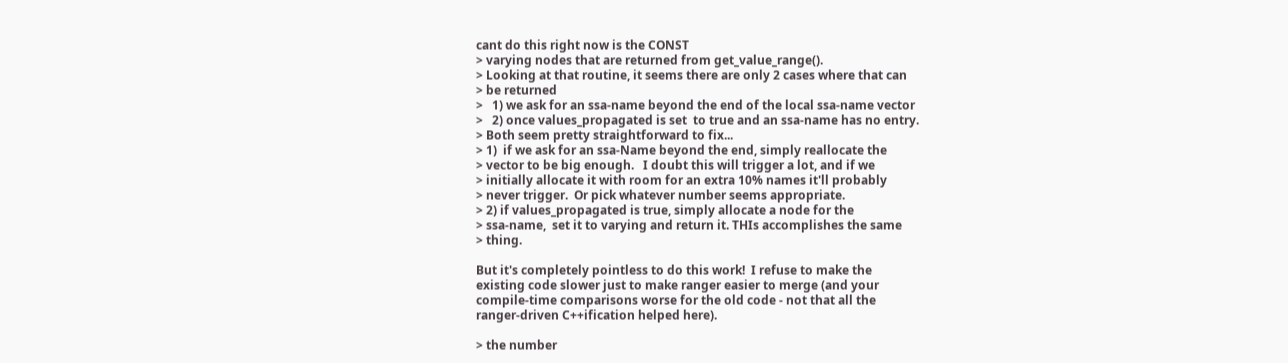cant do this right now is the CONST
> varying nodes that are returned from get_value_range().
> Looking at that routine, it seems there are only 2 cases where that can
> be returned
>   1) we ask for an ssa-name beyond the end of the local ssa-name vector
>   2) once values_propagated is set  to true and an ssa-name has no entry.
> Both seem pretty straightforward to fix...
> 1)  if we ask for an ssa-Name beyond the end, simply reallocate the
> vector to be big enough.   I doubt this will trigger a lot, and if we
> initially allocate it with room for an extra 10% names it'll probably
> never trigger.  Or pick whatever number seems appropriate.
> 2) if values_propagated is true, simply allocate a node for the
> ssa-name,  set it to varying and return it. THIs accomplishes the same
> thing.

But it's completely pointless to do this work!  I refuse to make the
existing code slower just to make ranger easier to merge (and your
compile-time comparisons worse for the old code - not that all the
ranger-driven C++ification helped here).

> the number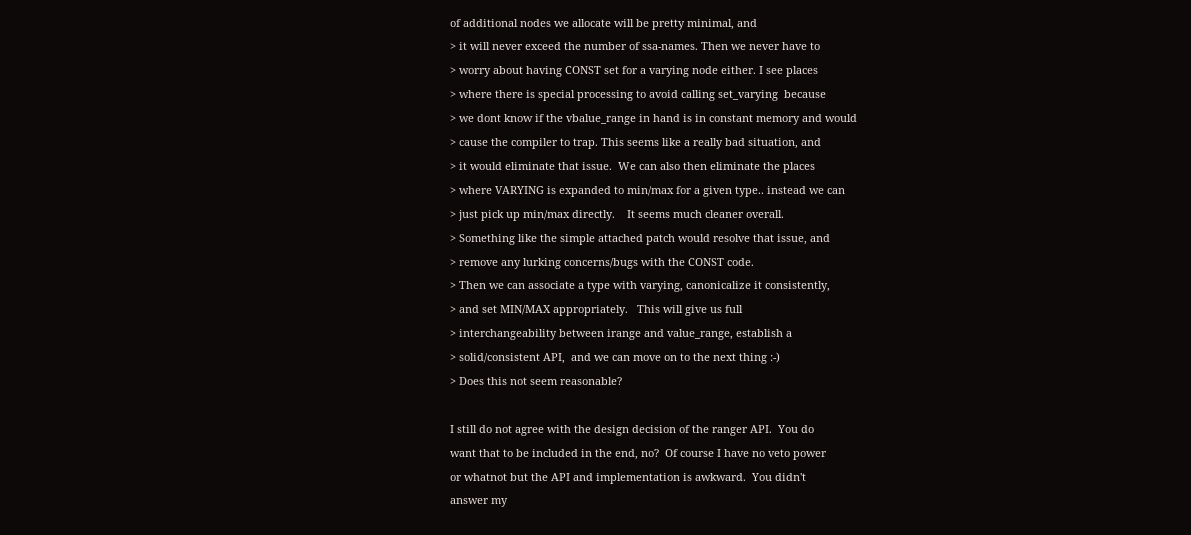of additional nodes we allocate will be pretty minimal, and
> it will never exceed the number of ssa-names. Then we never have to
> worry about having CONST set for a varying node either. I see places
> where there is special processing to avoid calling set_varying  because
> we dont know if the vbalue_range in hand is in constant memory and would
> cause the compiler to trap. This seems like a really bad situation, and
> it would eliminate that issue.  We can also then eliminate the places
> where VARYING is expanded to min/max for a given type.. instead we can
> just pick up min/max directly.    It seems much cleaner overall.
> Something like the simple attached patch would resolve that issue, and
> remove any lurking concerns/bugs with the CONST code.
> Then we can associate a type with varying, canonicalize it consistently,
> and set MIN/MAX appropriately.   This will give us full
> interchangeability between irange and value_range, establish a
> solid/consistent API,  and we can move on to the next thing :-)
> Does this not seem reasonable?

I still do not agree with the design decision of the ranger API.  You do
want that to be included in the end, no?  Of course I have no veto power
or whatnot but the API and implementation is awkward.  You didn't
answer my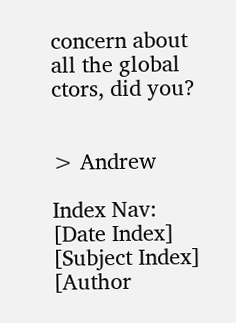concern about all the global ctors, did you?


> Andrew

Index Nav: [Date Index] [Subject Index] [Author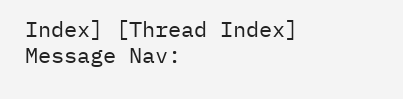Index] [Thread Index]
Message Nav: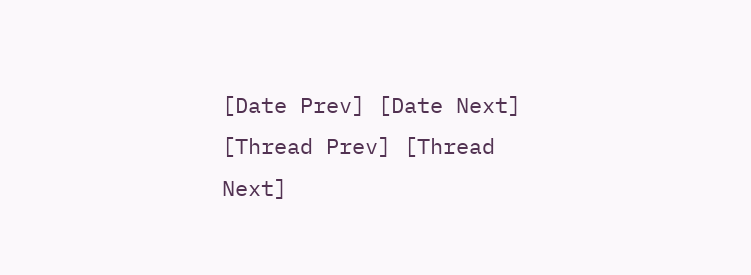[Date Prev] [Date Next] [Thread Prev] [Thread Next]